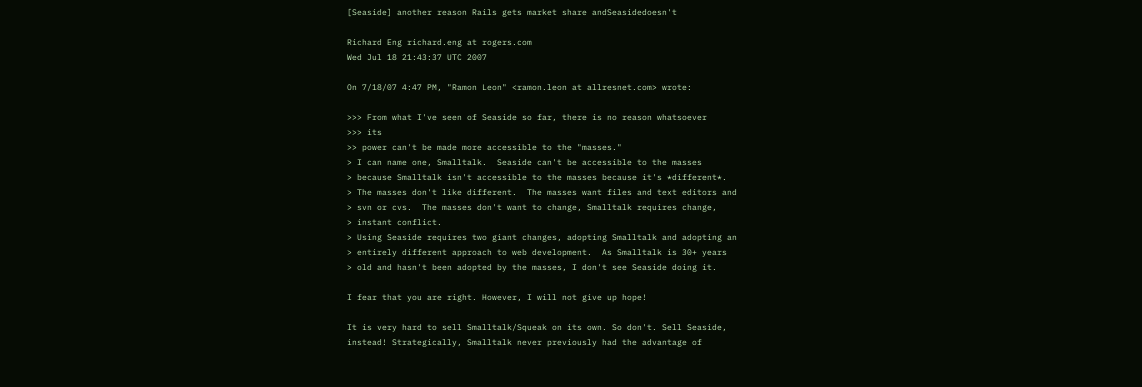[Seaside] another reason Rails gets market share andSeasidedoesn't

Richard Eng richard.eng at rogers.com
Wed Jul 18 21:43:37 UTC 2007

On 7/18/07 4:47 PM, "Ramon Leon" <ramon.leon at allresnet.com> wrote:

>>> From what I've seen of Seaside so far, there is no reason whatsoever
>>> its
>> power can't be made more accessible to the "masses."
> I can name one, Smalltalk.  Seaside can't be accessible to the masses
> because Smalltalk isn't accessible to the masses because it's *different*.
> The masses don't like different.  The masses want files and text editors and
> svn or cvs.  The masses don't want to change, Smalltalk requires change,
> instant conflict.
> Using Seaside requires two giant changes, adopting Smalltalk and adopting an
> entirely different approach to web development.  As Smalltalk is 30+ years
> old and hasn't been adopted by the masses, I don't see Seaside doing it.

I fear that you are right. However, I will not give up hope!

It is very hard to sell Smalltalk/Squeak on its own. So don't. Sell Seaside,
instead! Strategically, Smalltalk never previously had the advantage of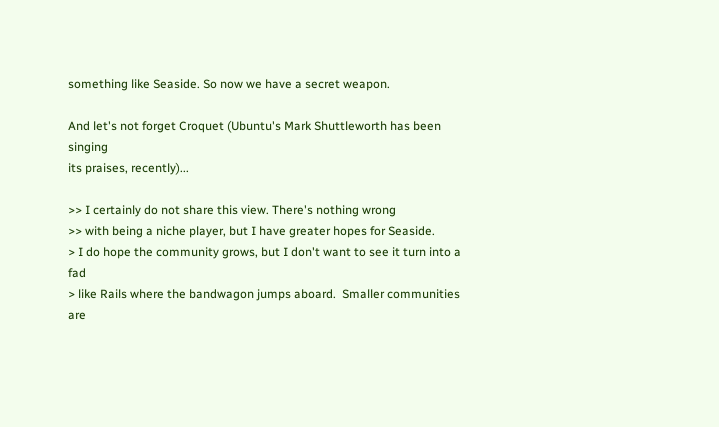something like Seaside. So now we have a secret weapon.

And let's not forget Croquet (Ubuntu's Mark Shuttleworth has been singing
its praises, recently)...

>> I certainly do not share this view. There's nothing wrong
>> with being a niche player, but I have greater hopes for Seaside.
> I do hope the community grows, but I don't want to see it turn into a fad
> like Rails where the bandwagon jumps aboard.  Smaller communities are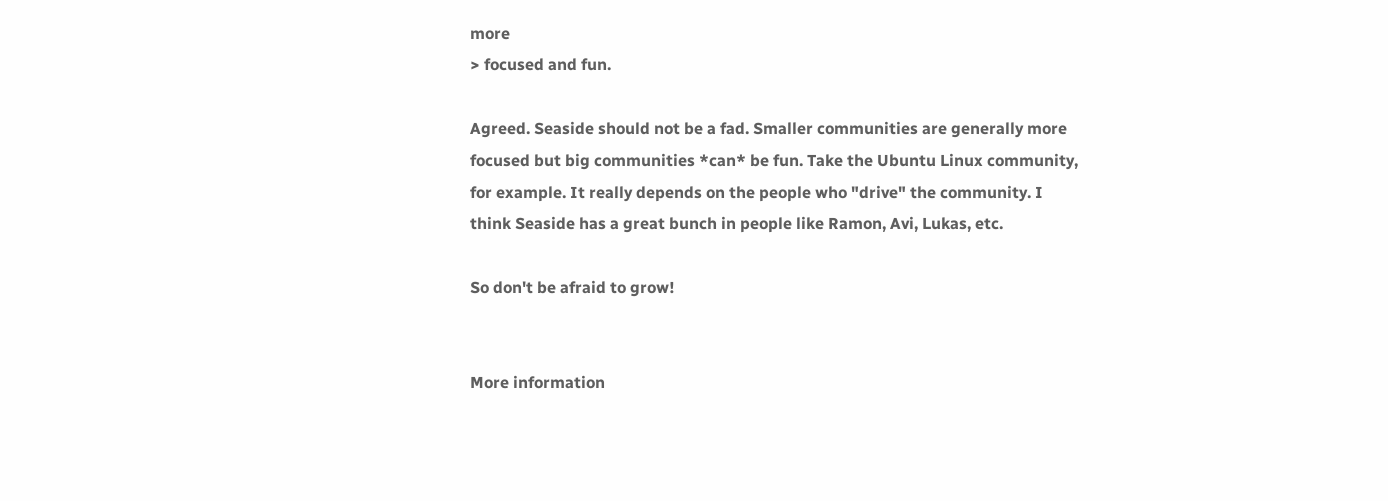more
> focused and fun.

Agreed. Seaside should not be a fad. Smaller communities are generally more
focused but big communities *can* be fun. Take the Ubuntu Linux community,
for example. It really depends on the people who "drive" the community. I
think Seaside has a great bunch in people like Ramon, Avi, Lukas, etc.

So don't be afraid to grow!


More information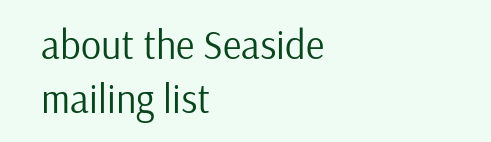about the Seaside mailing list